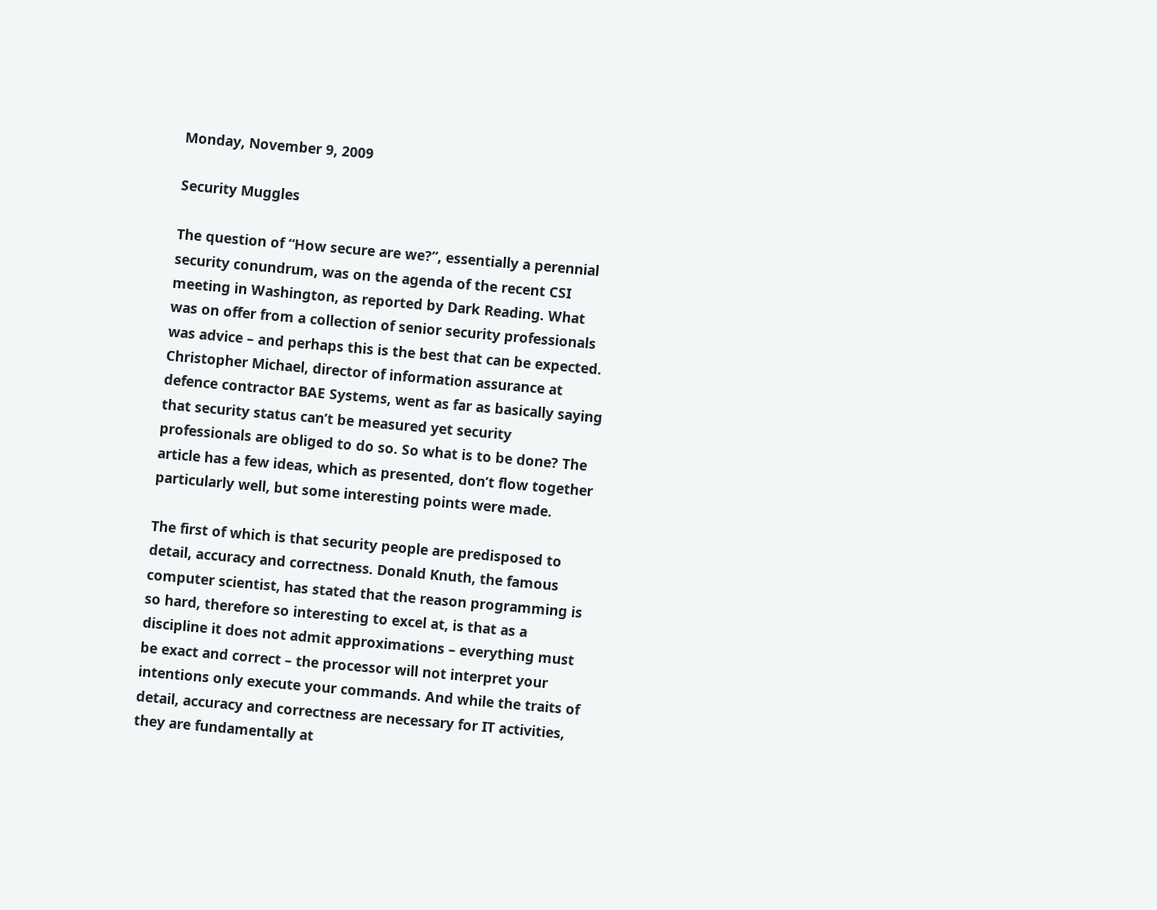Monday, November 9, 2009

Security Muggles

The question of “How secure are we?”, essentially a perennial security conundrum, was on the agenda of the recent CSI meeting in Washington, as reported by Dark Reading. What was on offer from a collection of senior security professionals was advice – and perhaps this is the best that can be expected. Christopher Michael, director of information assurance at defence contractor BAE Systems, went as far as basically saying that security status can’t be measured yet security professionals are obliged to do so. So what is to be done? The article has a few ideas, which as presented, don’t flow together particularly well, but some interesting points were made.

The first of which is that security people are predisposed to detail, accuracy and correctness. Donald Knuth, the famous computer scientist, has stated that the reason programming is so hard, therefore so interesting to excel at, is that as a discipline it does not admit approximations – everything must be exact and correct – the processor will not interpret your intentions only execute your commands. And while the traits of detail, accuracy and correctness are necessary for IT activities, they are fundamentally at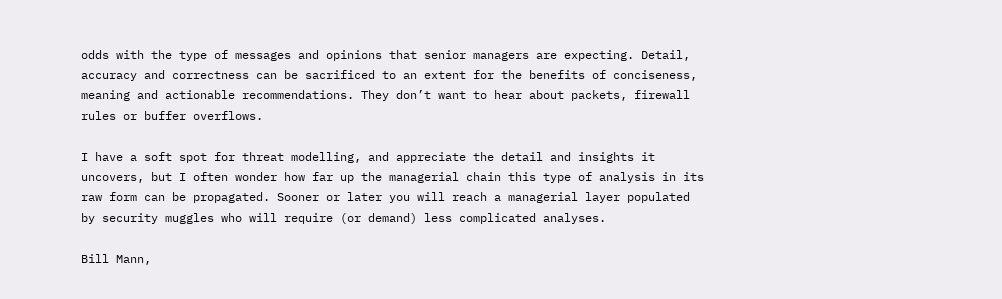odds with the type of messages and opinions that senior managers are expecting. Detail, accuracy and correctness can be sacrificed to an extent for the benefits of conciseness, meaning and actionable recommendations. They don’t want to hear about packets, firewall rules or buffer overflows.

I have a soft spot for threat modelling, and appreciate the detail and insights it uncovers, but I often wonder how far up the managerial chain this type of analysis in its raw form can be propagated. Sooner or later you will reach a managerial layer populated by security muggles who will require (or demand) less complicated analyses.

Bill Mann,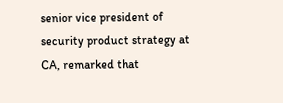senior vice president of security product strategy at CA, remarked that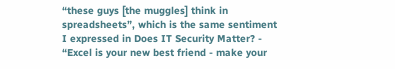“these guys [the muggles] think in spreadsheets”, which is the same sentiment I expressed in Does IT Security Matter? - “Excel is your new best friend - make your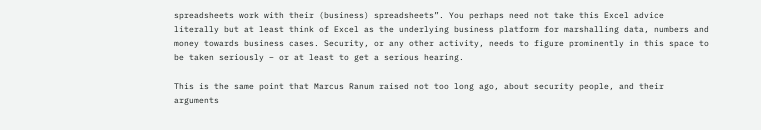spreadsheets work with their (business) spreadsheets”. You perhaps need not take this Excel advice literally but at least think of Excel as the underlying business platform for marshalling data, numbers and money towards business cases. Security, or any other activity, needs to figure prominently in this space to be taken seriously – or at least to get a serious hearing.

This is the same point that Marcus Ranum raised not too long ago, about security people, and their arguments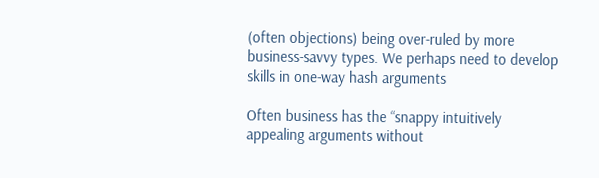(often objections) being over-ruled by more business-savvy types. We perhaps need to develop skills in one-way hash arguments

Often business has the “snappy intuitively appealing arguments without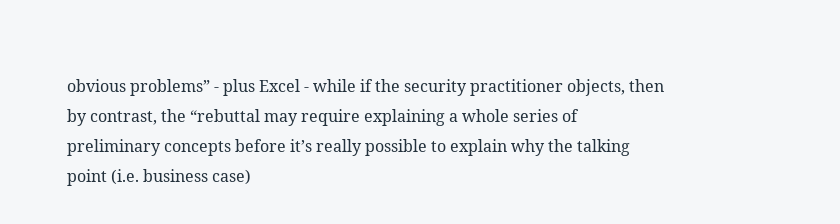obvious problems” - plus Excel - while if the security practitioner objects, then by contrast, the “rebuttal may require explaining a whole series of preliminary concepts before it’s really possible to explain why the talking point (i.e. business case)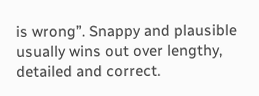is wrong”. Snappy and plausible usually wins out over lengthy, detailed and correct.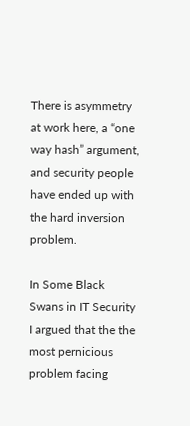There is asymmetry at work here, a “one way hash” argument, and security people have ended up with the hard inversion problem.

In Some Black Swans in IT Security I argued that the the most pernicious problem facing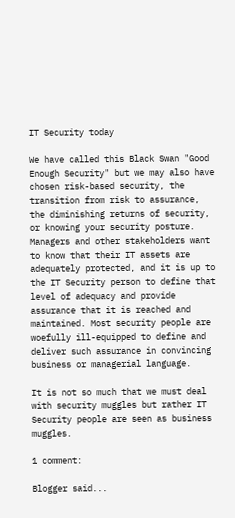IT Security today

We have called this Black Swan "Good Enough Security" but we may also have chosen risk-based security, the transition from risk to assurance, the diminishing returns of security, or knowing your security posture. Managers and other stakeholders want to know that their IT assets are adequately protected, and it is up to the IT Security person to define that level of adequacy and provide assurance that it is reached and maintained. Most security people are woefully ill-equipped to define and deliver such assurance in convincing business or managerial language.

It is not so much that we must deal with security muggles but rather IT Security people are seen as business muggles.

1 comment:

Blogger said...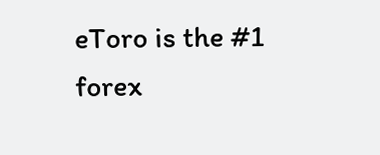eToro is the #1 forex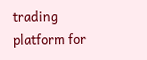trading platform for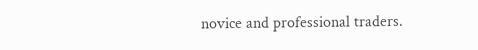novice and professional traders.